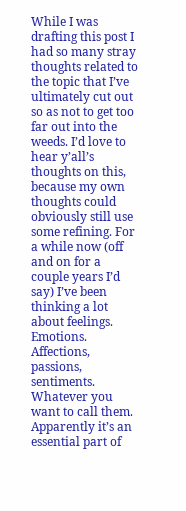While I was drafting this post I had so many stray thoughts related to the topic that I’ve ultimately cut out so as not to get too far out into the weeds. I’d love to hear y’all’s thoughts on this, because my own thoughts could obviously still use some refining. For a while now (off and on for a couple years I’d say) I’ve been thinking a lot about feelings. Emotions. Affections, passions, sentiments. Whatever you want to call them.  Apparently it’s an essential part of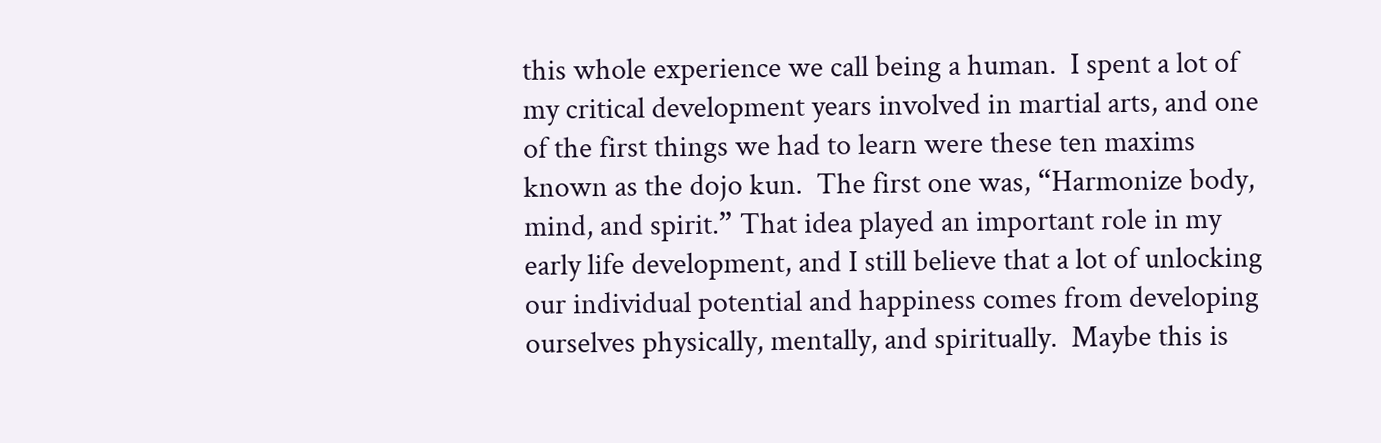this whole experience we call being a human.  I spent a lot of my critical development years involved in martial arts, and one of the first things we had to learn were these ten maxims known as the dojo kun.  The first one was, “Harmonize body, mind, and spirit.” That idea played an important role in my early life development, and I still believe that a lot of unlocking our individual potential and happiness comes from developing ourselves physically, mentally, and spiritually.  Maybe this is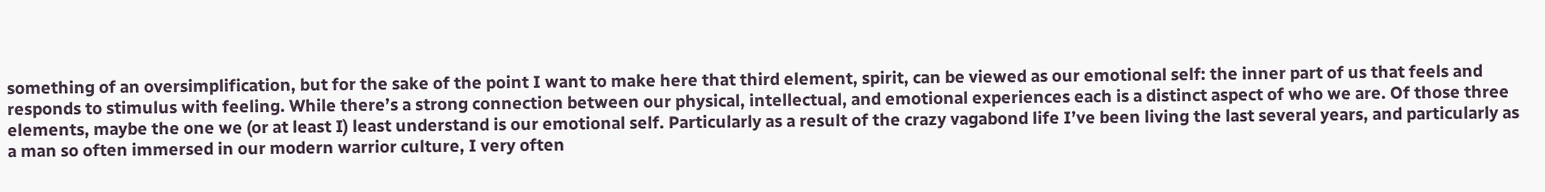something of an oversimplification, but for the sake of the point I want to make here that third element, spirit, can be viewed as our emotional self: the inner part of us that feels and responds to stimulus with feeling. While there’s a strong connection between our physical, intellectual, and emotional experiences each is a distinct aspect of who we are. Of those three elements, maybe the one we (or at least I) least understand is our emotional self. Particularly as a result of the crazy vagabond life I’ve been living the last several years, and particularly as a man so often immersed in our modern warrior culture, I very often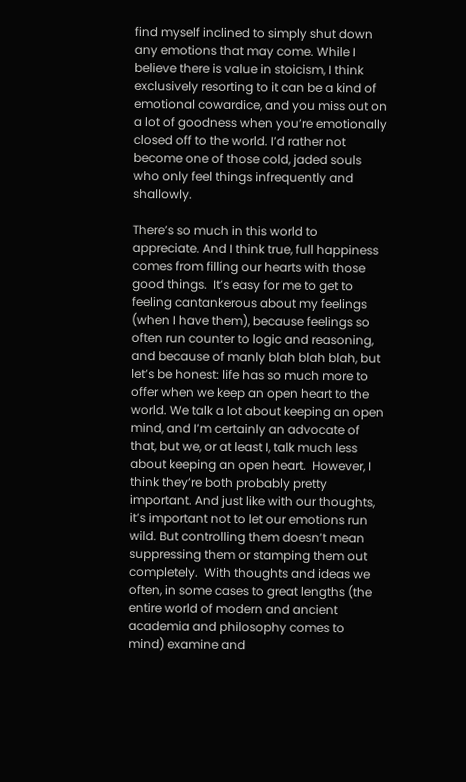find myself inclined to simply shut down any emotions that may come. While I believe there is value in stoicism, I think exclusively resorting to it can be a kind of emotional cowardice, and you miss out on a lot of goodness when you’re emotionally closed off to the world. I’d rather not become one of those cold, jaded souls who only feel things infrequently and shallowly.

There’s so much in this world to appreciate. And I think true, full happiness comes from filling our hearts with those good things.  It’s easy for me to get to feeling cantankerous about my feelings (when I have them), because feelings so often run counter to logic and reasoning, and because of manly blah blah blah, but let’s be honest: life has so much more to offer when we keep an open heart to the world. We talk a lot about keeping an open mind, and I’m certainly an advocate of that, but we, or at least I, talk much less about keeping an open heart.  However, I think they’re both probably pretty important. And just like with our thoughts, it’s important not to let our emotions run wild. But controlling them doesn’t mean suppressing them or stamping them out completely.  With thoughts and ideas we often, in some cases to great lengths (the entire world of modern and ancient academia and philosophy comes to mind) examine and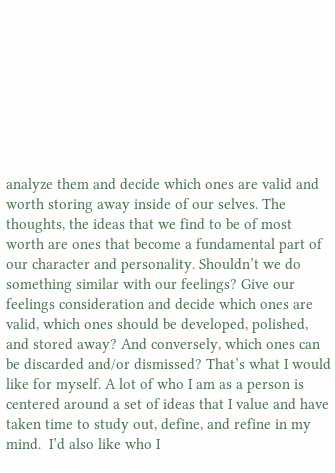analyze them and decide which ones are valid and worth storing away inside of our selves. The thoughts, the ideas that we find to be of most worth are ones that become a fundamental part of our character and personality. Shouldn’t we do something similar with our feelings? Give our feelings consideration and decide which ones are valid, which ones should be developed, polished, and stored away? And conversely, which ones can be discarded and/or dismissed? That’s what I would like for myself. A lot of who I am as a person is centered around a set of ideas that I value and have taken time to study out, define, and refine in my mind.  I’d also like who I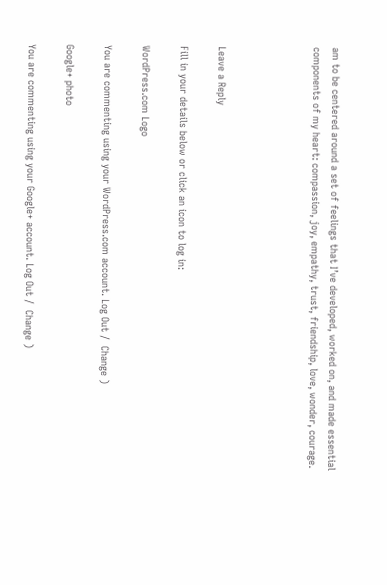am to be centered around a set of feelings that I’ve developed, worked on, and made essential components of my heart: compassion, joy, empathy, trust, friendship, love, wonder, courage.




Leave a Reply

Fill in your details below or click an icon to log in:

WordPress.com Logo

You are commenting using your WordPress.com account. Log Out /  Change )

Google+ photo

You are commenting using your Google+ account. Log Out /  Change )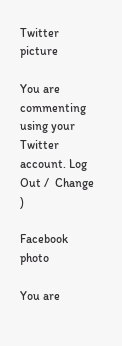Twitter picture

You are commenting using your Twitter account. Log Out /  Change )

Facebook photo

You are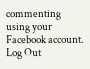commenting using your Facebook account. Log Out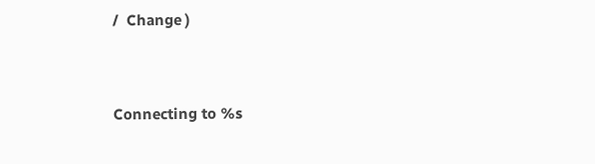/  Change )


Connecting to %s